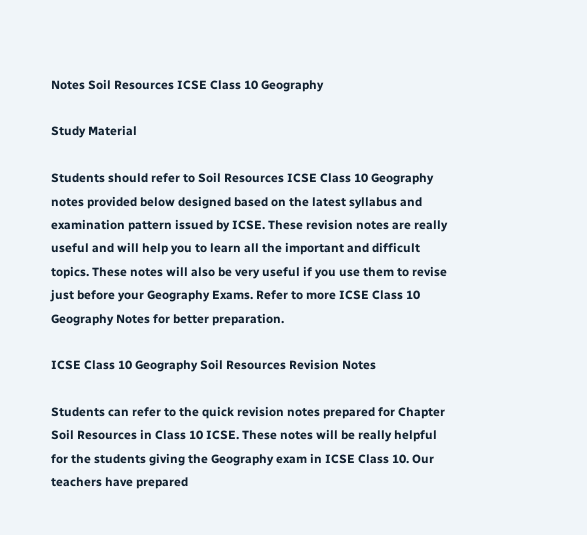Notes Soil Resources ICSE Class 10 Geography

Study Material

Students should refer to Soil Resources ICSE Class 10 Geography notes provided below designed based on the latest syllabus and examination pattern issued by ICSE. These revision notes are really useful and will help you to learn all the important and difficult topics. These notes will also be very useful if you use them to revise just before your Geography Exams. Refer to more ICSE Class 10 Geography Notes for better preparation.

ICSE Class 10 Geography Soil Resources Revision Notes

Students can refer to the quick revision notes prepared for Chapter Soil Resources in Class 10 ICSE. These notes will be really helpful for the students giving the Geography exam in ICSE Class 10. Our teachers have prepared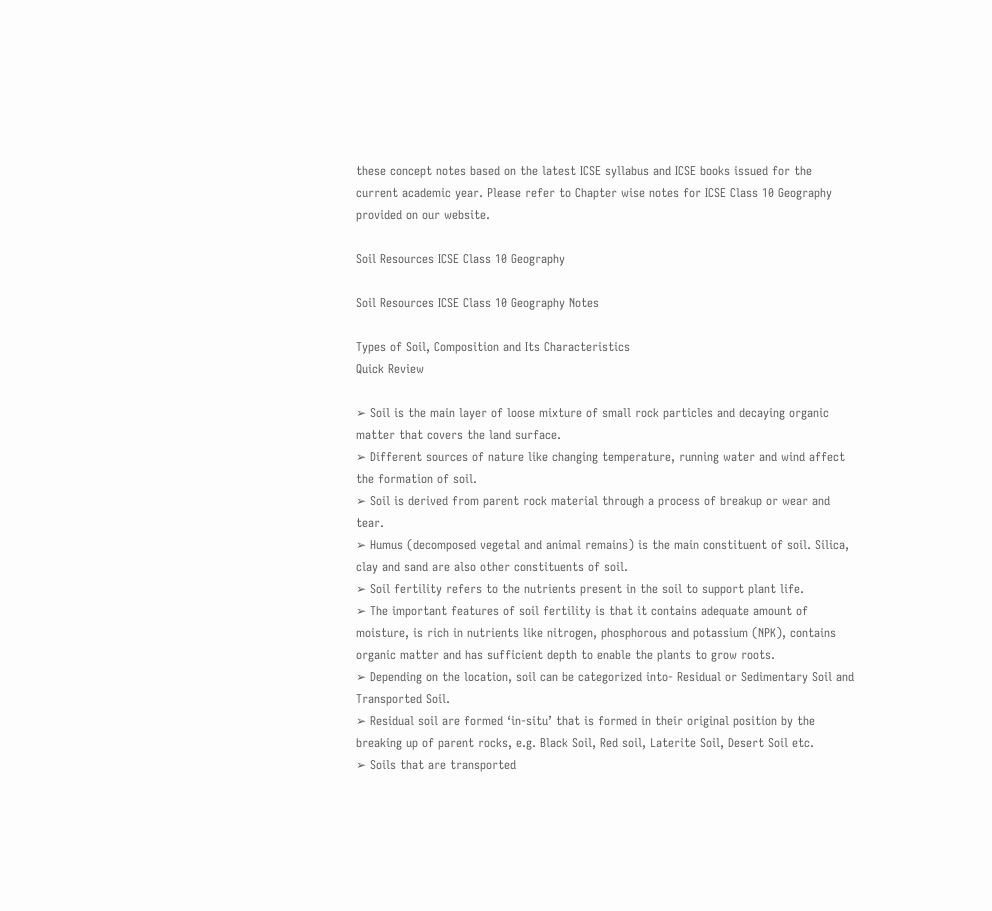these concept notes based on the latest ICSE syllabus and ICSE books issued for the current academic year. Please refer to Chapter wise notes for ICSE Class 10 Geography provided on our website.

Soil Resources ICSE Class 10 Geography

Soil Resources ICSE Class 10 Geography Notes

Types of Soil, Composition and Its Characteristics
Quick Review

➢ Soil is the main layer of loose mixture of small rock particles and decaying organic matter that covers the land surface.
➢ Different sources of nature like changing temperature, running water and wind affect the formation of soil.
➢ Soil is derived from parent rock material through a process of breakup or wear and tear.
➢ Humus (decomposed vegetal and animal remains) is the main constituent of soil. Silica, clay and sand are also other constituents of soil.
➢ Soil fertility refers to the nutrients present in the soil to support plant life.
➢ The important features of soil fertility is that it contains adequate amount of moisture, is rich in nutrients like nitrogen, phosphorous and potassium (NPK), contains organic matter and has sufficient depth to enable the plants to grow roots.
➢ Depending on the location, soil can be categorized into- Residual or Sedimentary Soil and Transported Soil.
➢ Residual soil are formed ‘in-situ’ that is formed in their original position by the breaking up of parent rocks, e.g. Black Soil, Red soil, Laterite Soil, Desert Soil etc.
➢ Soils that are transported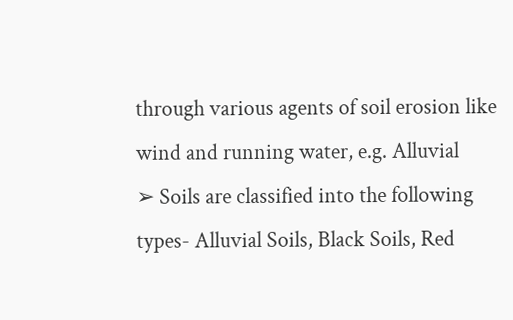through various agents of soil erosion like wind and running water, e.g. Alluvial
➢ Soils are classified into the following types- Alluvial Soils, Black Soils, Red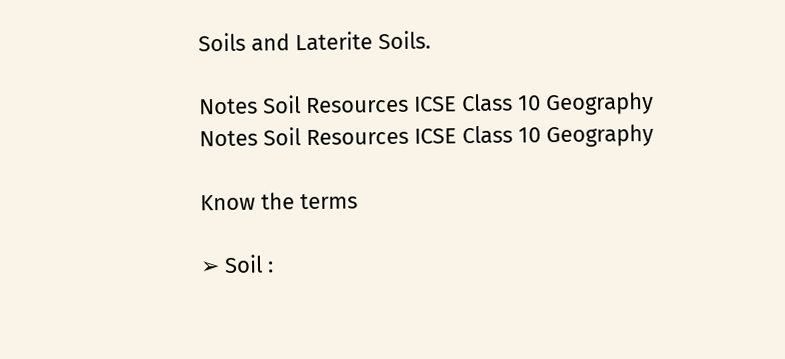Soils and Laterite Soils.

Notes Soil Resources ICSE Class 10 Geography
Notes Soil Resources ICSE Class 10 Geography

Know the terms

➢ Soil :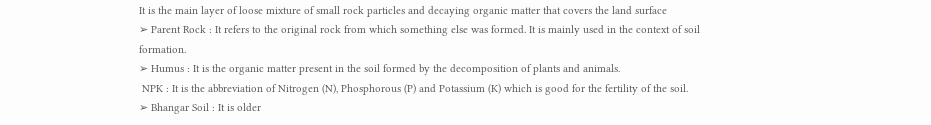It is the main layer of loose mixture of small rock particles and decaying organic matter that covers the land surface
➢ Parent Rock : It refers to the original rock from which something else was formed. It is mainly used in the context of soil formation.
➢ Humus : It is the organic matter present in the soil formed by the decomposition of plants and animals.
 NPK : It is the abbreviation of Nitrogen (N), Phosphorous (P) and Potassium (K) which is good for the fertility of the soil.
➢ Bhangar Soil : It is older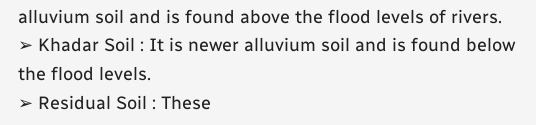alluvium soil and is found above the flood levels of rivers.
➢ Khadar Soil : It is newer alluvium soil and is found below the flood levels.
➢ Residual Soil : These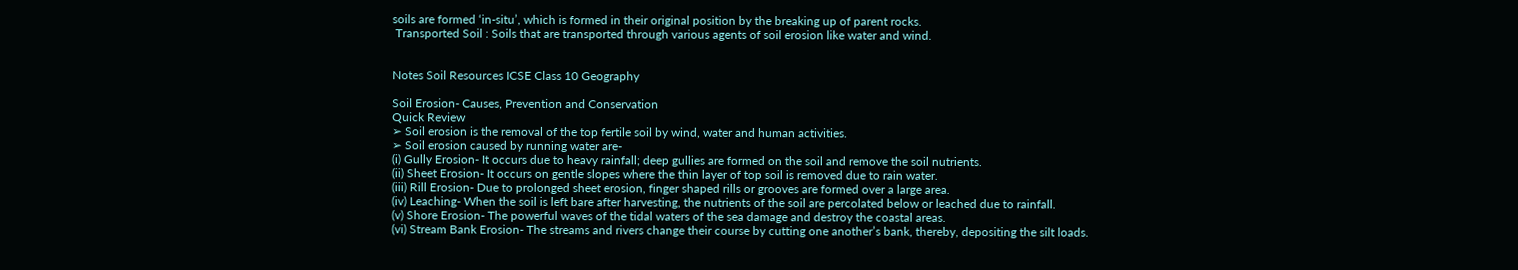soils are formed ‘in-situ’, which is formed in their original position by the breaking up of parent rocks.
 Transported Soil : Soils that are transported through various agents of soil erosion like water and wind.


Notes Soil Resources ICSE Class 10 Geography

Soil Erosion- Causes, Prevention and Conservation
Quick Review
➢ Soil erosion is the removal of the top fertile soil by wind, water and human activities.
➢ Soil erosion caused by running water are-
(i) Gully Erosion- It occurs due to heavy rainfall; deep gullies are formed on the soil and remove the soil nutrients.
(ii) Sheet Erosion- It occurs on gentle slopes where the thin layer of top soil is removed due to rain water.
(iii) Rill Erosion- Due to prolonged sheet erosion, finger shaped rills or grooves are formed over a large area.
(iv) Leaching- When the soil is left bare after harvesting, the nutrients of the soil are percolated below or leached due to rainfall.
(v) Shore Erosion- The powerful waves of the tidal waters of the sea damage and destroy the coastal areas.
(vi) Stream Bank Erosion- The streams and rivers change their course by cutting one another’s bank, thereby, depositing the silt loads.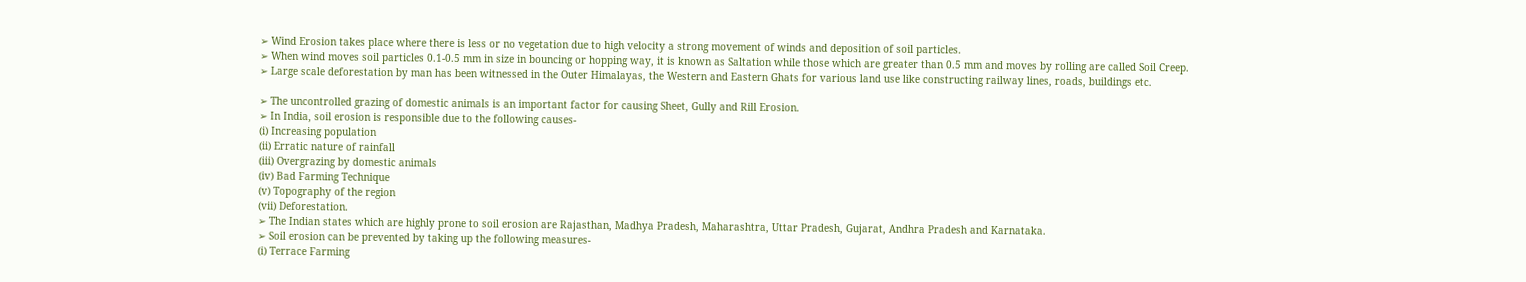➢ Wind Erosion takes place where there is less or no vegetation due to high velocity a strong movement of winds and deposition of soil particles.
➢ When wind moves soil particles 0.1-0.5 mm in size in bouncing or hopping way, it is known as Saltation while those which are greater than 0.5 mm and moves by rolling are called Soil Creep.
➢ Large scale deforestation by man has been witnessed in the Outer Himalayas, the Western and Eastern Ghats for various land use like constructing railway lines, roads, buildings etc.

➢ The uncontrolled grazing of domestic animals is an important factor for causing Sheet, Gully and Rill Erosion.
➢ In India, soil erosion is responsible due to the following causes-
(i) Increasing population
(ii) Erratic nature of rainfall
(iii) Overgrazing by domestic animals
(iv) Bad Farming Technique
(v) Topography of the region
(vii) Deforestation.
➢ The Indian states which are highly prone to soil erosion are Rajasthan, Madhya Pradesh, Maharashtra, Uttar Pradesh, Gujarat, Andhra Pradesh and Karnataka.
➢ Soil erosion can be prevented by taking up the following measures-
(i) Terrace Farming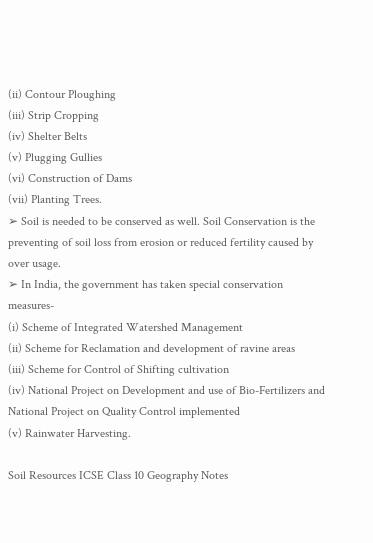(ii) Contour Ploughing
(iii) Strip Cropping
(iv) Shelter Belts
(v) Plugging Gullies
(vi) Construction of Dams
(vii) Planting Trees.
➢ Soil is needed to be conserved as well. Soil Conservation is the preventing of soil loss from erosion or reduced fertility caused by over usage.
➢ In India, the government has taken special conservation measures-
(i) Scheme of Integrated Watershed Management
(ii) Scheme for Reclamation and development of ravine areas
(iii) Scheme for Control of Shifting cultivation
(iv) National Project on Development and use of Bio-Fertilizers and National Project on Quality Control implemented
(v) Rainwater Harvesting.

Soil Resources ICSE Class 10 Geography Notes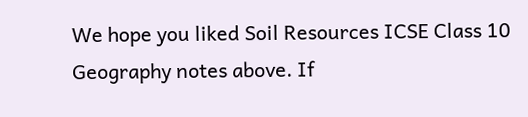We hope you liked Soil Resources ICSE Class 10 Geography notes above. If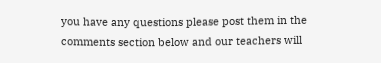you have any questions please post them in the comments section below and our teachers will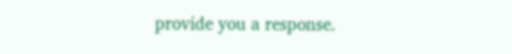provide you a response.